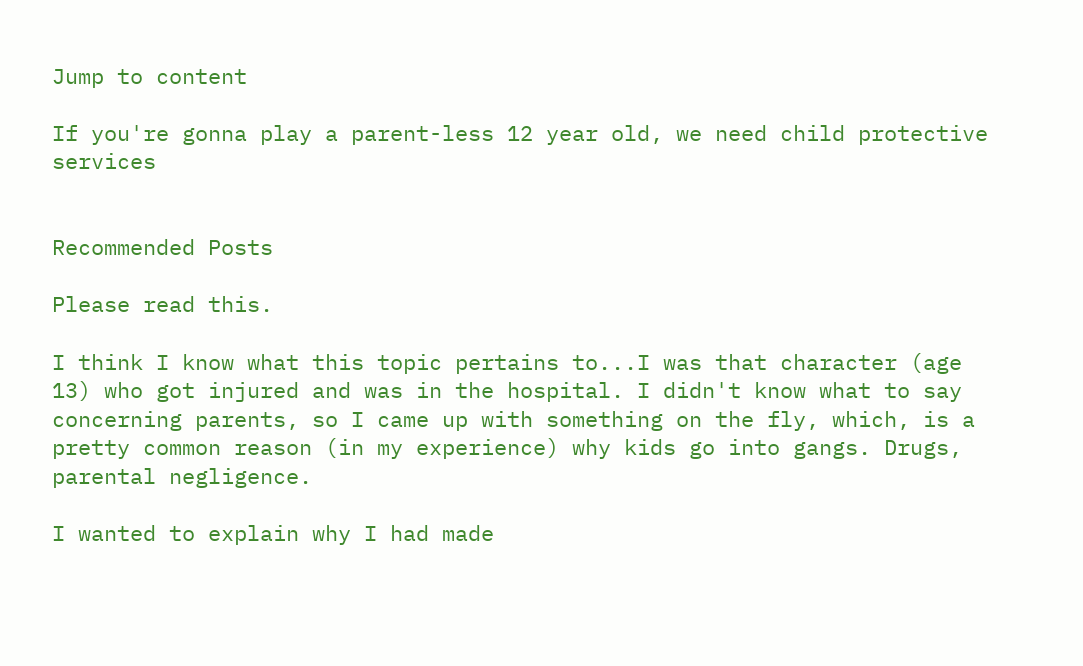Jump to content

If you're gonna play a parent-less 12 year old, we need child protective services


Recommended Posts

Please read this.

I think I know what this topic pertains to...I was that character (age 13) who got injured and was in the hospital. I didn't know what to say concerning parents, so I came up with something on the fly, which, is a pretty common reason (in my experience) why kids go into gangs. Drugs, parental negligence.

I wanted to explain why I had made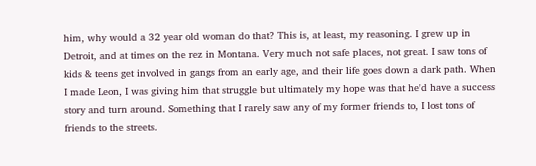him, why would a 32 year old woman do that? This is, at least, my reasoning. I grew up in Detroit, and at times on the rez in Montana. Very much not safe places, not great. I saw tons of kids & teens get involved in gangs from an early age, and their life goes down a dark path. When I made Leon, I was giving him that struggle but ultimately my hope was that he'd have a success story and turn around. Something that I rarely saw any of my former friends to, I lost tons of friends to the streets.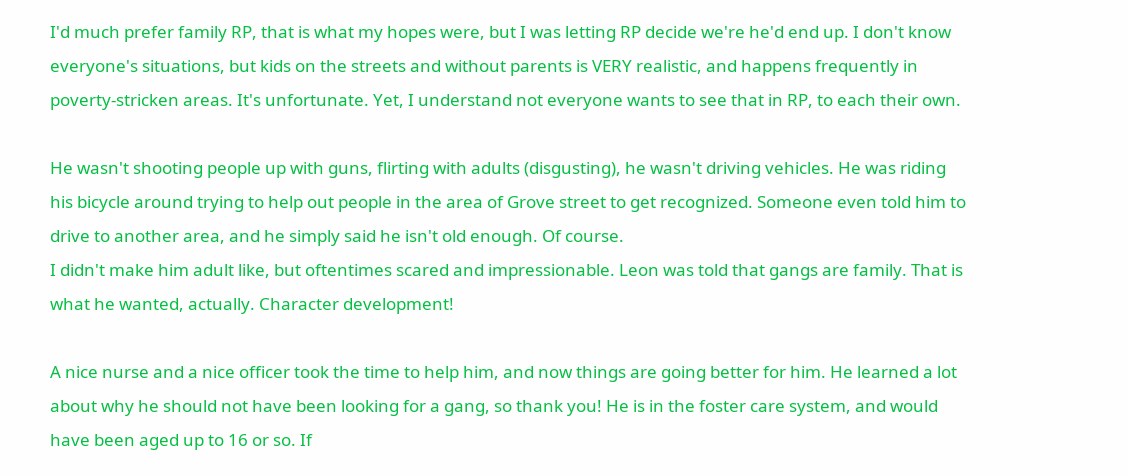I'd much prefer family RP, that is what my hopes were, but I was letting RP decide we're he'd end up. I don't know everyone's situations, but kids on the streets and without parents is VERY realistic, and happens frequently in poverty-stricken areas. It's unfortunate. Yet, I understand not everyone wants to see that in RP, to each their own.

He wasn't shooting people up with guns, flirting with adults (disgusting), he wasn't driving vehicles. He was riding his bicycle around trying to help out people in the area of Grove street to get recognized. Someone even told him to drive to another area, and he simply said he isn't old enough. Of course.
I didn't make him adult like, but oftentimes scared and impressionable. Leon was told that gangs are family. That is what he wanted, actually. Character development!

A nice nurse and a nice officer took the time to help him, and now things are going better for him. He learned a lot about why he should not have been looking for a gang, so thank you! He is in the foster care system, and would have been aged up to 16 or so. If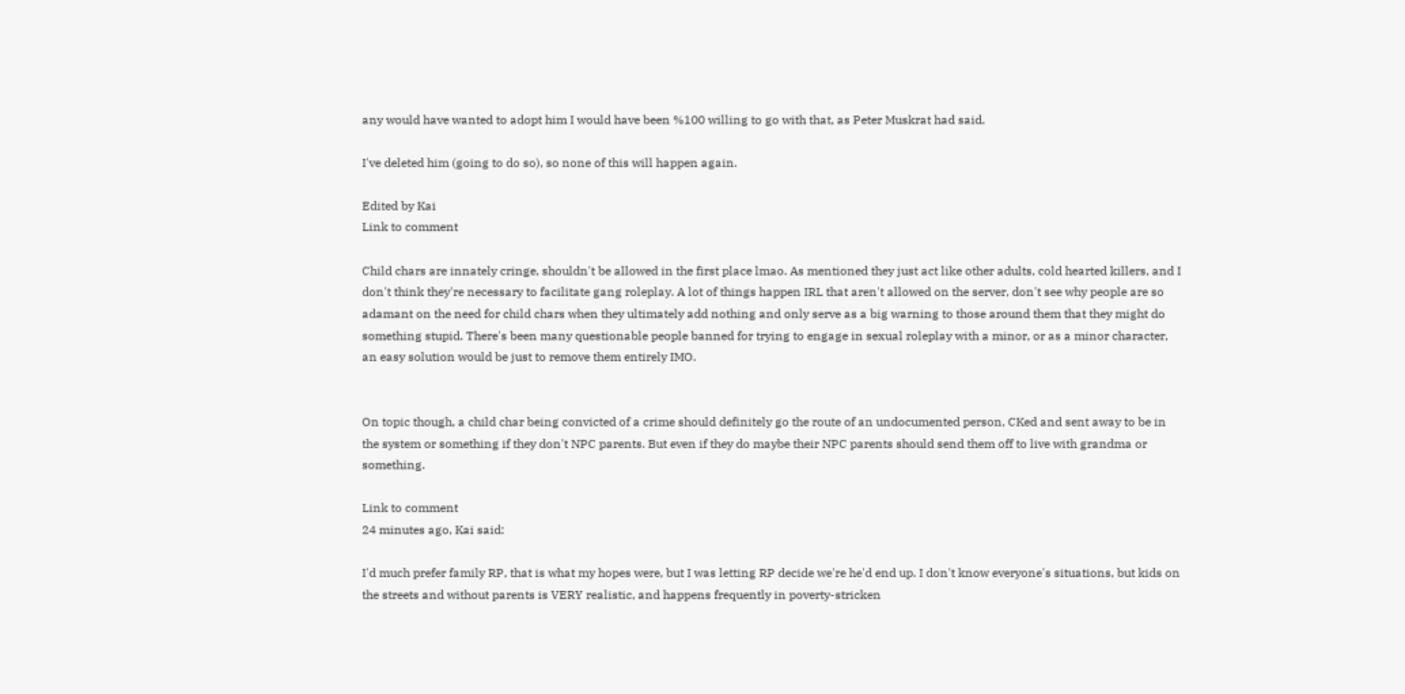any would have wanted to adopt him I would have been %100 willing to go with that, as Peter Muskrat had said.

I've deleted him (going to do so), so none of this will happen again.

Edited by Kai
Link to comment

Child chars are innately cringe, shouldn't be allowed in the first place lmao. As mentioned they just act like other adults, cold hearted killers, and I don't think they're necessary to facilitate gang roleplay. A lot of things happen IRL that aren't allowed on the server, don't see why people are so adamant on the need for child chars when they ultimately add nothing and only serve as a big warning to those around them that they might do something stupid. There's been many questionable people banned for trying to engage in sexual roleplay with a minor, or as a minor character, an easy solution would be just to remove them entirely IMO.


On topic though, a child char being convicted of a crime should definitely go the route of an undocumented person, CKed and sent away to be in the system or something if they don't NPC parents. But even if they do maybe their NPC parents should send them off to live with grandma or something.

Link to comment
24 minutes ago, Kai said:

I'd much prefer family RP, that is what my hopes were, but I was letting RP decide we're he'd end up. I don't know everyone's situations, but kids on the streets and without parents is VERY realistic, and happens frequently in poverty-stricken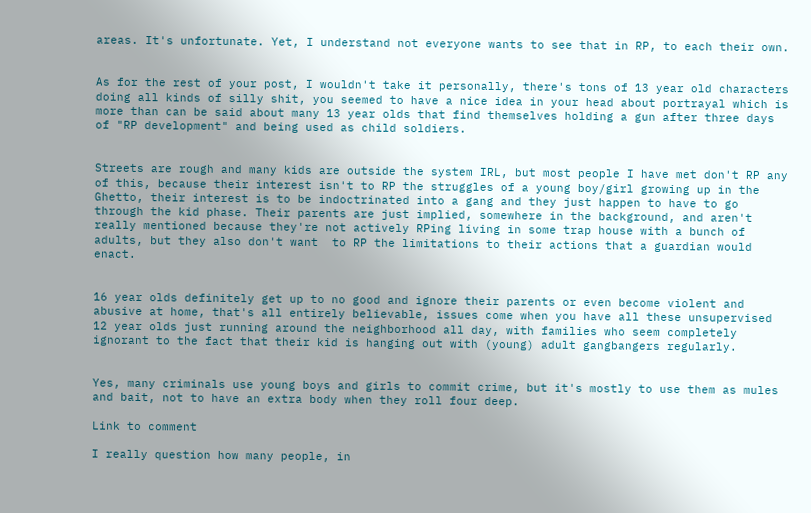areas. It's unfortunate. Yet, I understand not everyone wants to see that in RP, to each their own.


As for the rest of your post, I wouldn't take it personally, there's tons of 13 year old characters doing all kinds of silly shit, you seemed to have a nice idea in your head about portrayal which is more than can be said about many 13 year olds that find themselves holding a gun after three days of "RP development" and being used as child soldiers.


Streets are rough and many kids are outside the system IRL, but most people I have met don't RP any of this, because their interest isn't to RP the struggles of a young boy/girl growing up in the Ghetto, their interest is to be indoctrinated into a gang and they just happen to have to go through the kid phase. Their parents are just implied, somewhere in the background, and aren't really mentioned because they're not actively RPing living in some trap house with a bunch of adults, but they also don't want  to RP the limitations to their actions that a guardian would enact.


16 year olds definitely get up to no good and ignore their parents or even become violent and abusive at home, that's all entirely believable, issues come when you have all these unsupervised 12 year olds just running around the neighborhood all day, with families who seem completely ignorant to the fact that their kid is hanging out with (young) adult gangbangers regularly.


Yes, many criminals use young boys and girls to commit crime, but it's mostly to use them as mules and bait, not to have an extra body when they roll four deep.

Link to comment

I really question how many people, in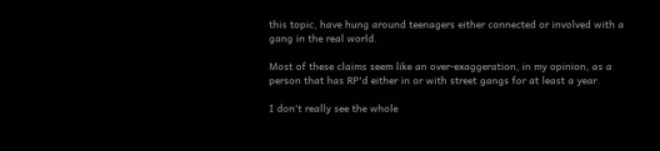this topic, have hung around teenagers either connected or involved with a gang in the real world.

Most of these claims seem like an over-exaggeration, in my opinion, as a person that has RP'd either in or with street gangs for at least a year.

I don't really see the whole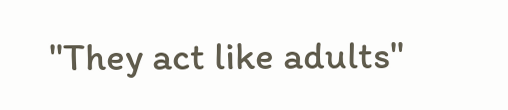"They act like adults"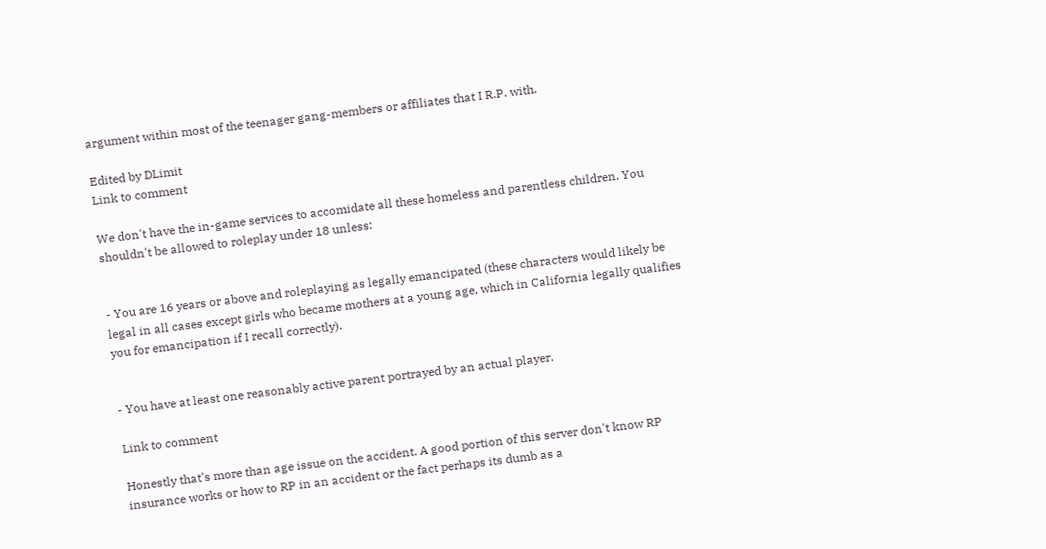argument within most of the teenager gang-members or affiliates that I R.P. with.

Edited by DLimit
Link to comment

We don't have the in-game services to accomidate all these homeless and parentless children. You shouldn't be allowed to roleplay under 18 unless:


- You are 16 years or above and roleplaying as legally emancipated (these characters would likely be legal in all cases except girls who became mothers at a young age, which in California legally qualifies you for emancipation if I recall correctly).


- You have at least one reasonably active parent portrayed by an actual player.

Link to comment

Honestly that's more than age issue on the accident. A good portion of this server don't know RP insurance works or how to RP in an accident or the fact perhaps its dumb as a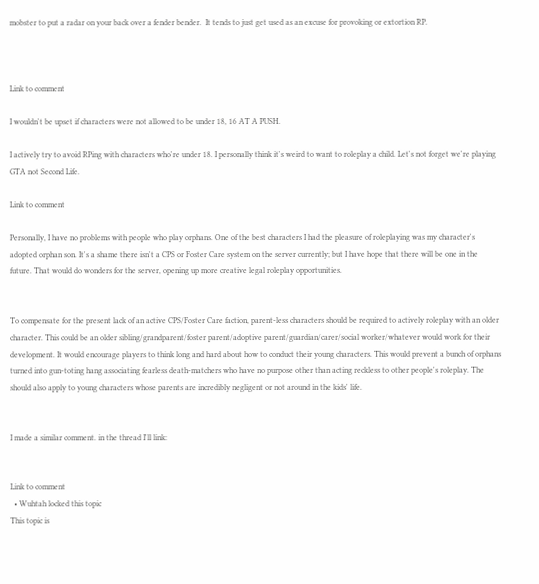mobster to put a radar on your back over a fender bender.  It tends to just get used as an excuse for provoking or extortion RP.



Link to comment

I wouldn't be upset if characters were not allowed to be under 18, 16 AT A PUSH.

I actively try to avoid RPing with characters who're under 18. I personally think it's weird to want to roleplay a child. Let's not forget we're playing GTA not Second Life.

Link to comment

Personally, I have no problems with people who play orphans. One of the best characters I had the pleasure of roleplaying was my character's adopted orphan son. It's a shame there isn't a CPS or Foster Care system on the server currently; but I have hope that there will be one in the future. That would do wonders for the server, opening up more creative legal roleplay opportunities.


To compensate for the present lack of an active CPS/Foster Care faction, parent-less characters should be required to actively roleplay with an older character. This could be an older sibling/grandparent/foster parent/adoptive parent/guardian/carer/social worker/whatever would work for their development. It would encourage players to think long and hard about how to conduct their young characters. This would prevent a bunch of orphans turned into gun-toting hang associating fearless death-matchers who have no purpose other than acting reckless to other people's roleplay. The should also apply to young characters whose parents are incredibly negligent or not around in the kids' life.


I made a similar comment. in the thread I'll link:


Link to comment
  • Wuhtah locked this topic
This topic is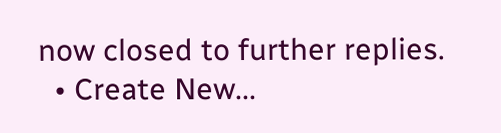now closed to further replies.
  • Create New...